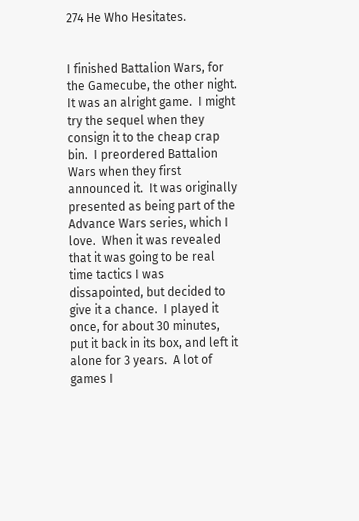274 He Who Hesitates.


I finished Battalion Wars, for the Gamecube, the other night.  It was an alright game.  I might try the sequel when they consign it to the cheap crap bin.  I preordered Battalion Wars when they first announced it.  It was originally presented as being part of the Advance Wars series, which I love.  When it was revealed that it was going to be real time tactics I was dissapointed, but decided to give it a chance.  I played it once, for about 30 minutes, put it back in its box, and left it alone for 3 years.  A lot of games I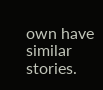own have similar stories.